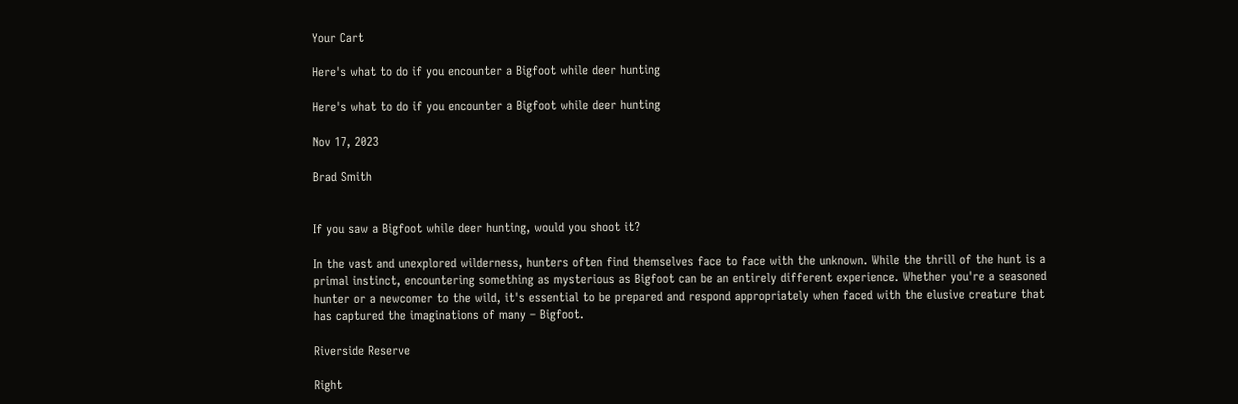Your Cart

Here's what to do if you encounter a Bigfoot while deer hunting

Here's what to do if you encounter a Bigfoot while deer hunting

Nov 17, 2023

Brad Smith


If you saw a Bigfoot while deer hunting, would you shoot it?

In the vast and unexplored wilderness, hunters often find themselves face to face with the unknown. While the thrill of the hunt is a primal instinct, encountering something as mysterious as Bigfoot can be an entirely different experience. Whether you're a seasoned hunter or a newcomer to the wild, it's essential to be prepared and respond appropriately when faced with the elusive creature that has captured the imaginations of many – Bigfoot.

Riverside Reserve

Right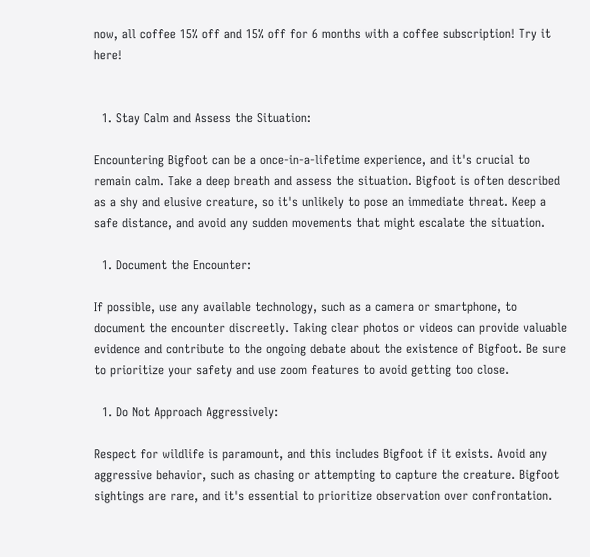now, all coffee 15% off and 15% off for 6 months with a coffee subscription! Try it here!


  1. Stay Calm and Assess the Situation:

Encountering Bigfoot can be a once-in-a-lifetime experience, and it's crucial to remain calm. Take a deep breath and assess the situation. Bigfoot is often described as a shy and elusive creature, so it's unlikely to pose an immediate threat. Keep a safe distance, and avoid any sudden movements that might escalate the situation.

  1. Document the Encounter:

If possible, use any available technology, such as a camera or smartphone, to document the encounter discreetly. Taking clear photos or videos can provide valuable evidence and contribute to the ongoing debate about the existence of Bigfoot. Be sure to prioritize your safety and use zoom features to avoid getting too close.

  1. Do Not Approach Aggressively:

Respect for wildlife is paramount, and this includes Bigfoot if it exists. Avoid any aggressive behavior, such as chasing or attempting to capture the creature. Bigfoot sightings are rare, and it's essential to prioritize observation over confrontation.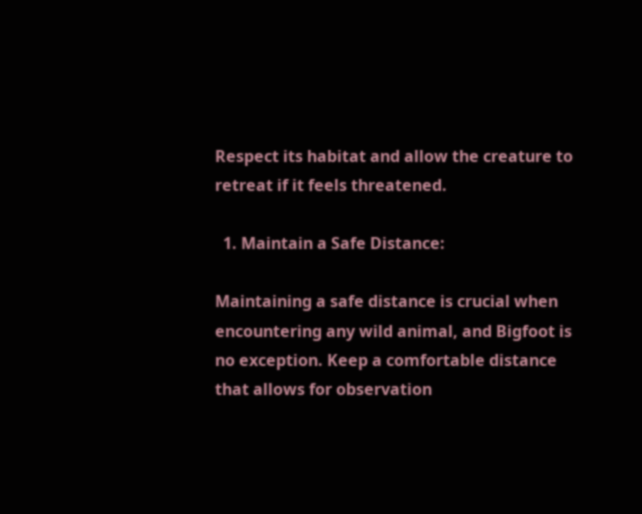Respect its habitat and allow the creature to retreat if it feels threatened.

  1. Maintain a Safe Distance:

Maintaining a safe distance is crucial when encountering any wild animal, and Bigfoot is no exception. Keep a comfortable distance that allows for observation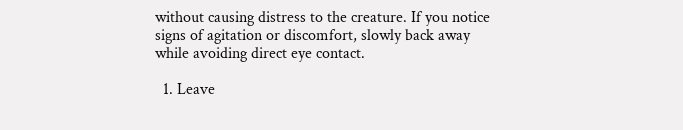without causing distress to the creature. If you notice signs of agitation or discomfort, slowly back away while avoiding direct eye contact.

  1. Leave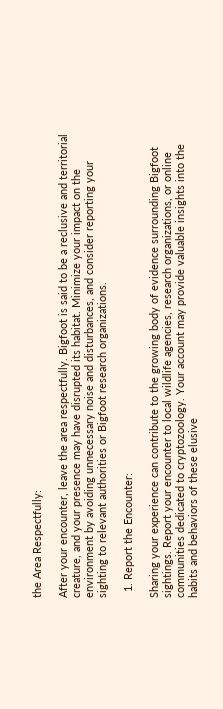the Area Respectfully:

After your encounter, leave the area respectfully. Bigfoot is said to be a reclusive and territorial creature, and your presence may have disrupted its habitat. Minimize your impact on the environment by avoiding unnecessary noise and disturbances, and consider reporting your sighting to relevant authorities or Bigfoot research organizations.

  1. Report the Encounter:

Sharing your experience can contribute to the growing body of evidence surrounding Bigfoot sightings. Report your encounter to local wildlife agencies, research organizations, or online communities dedicated to cryptozoology. Your account may provide valuable insights into the habits and behaviors of these elusive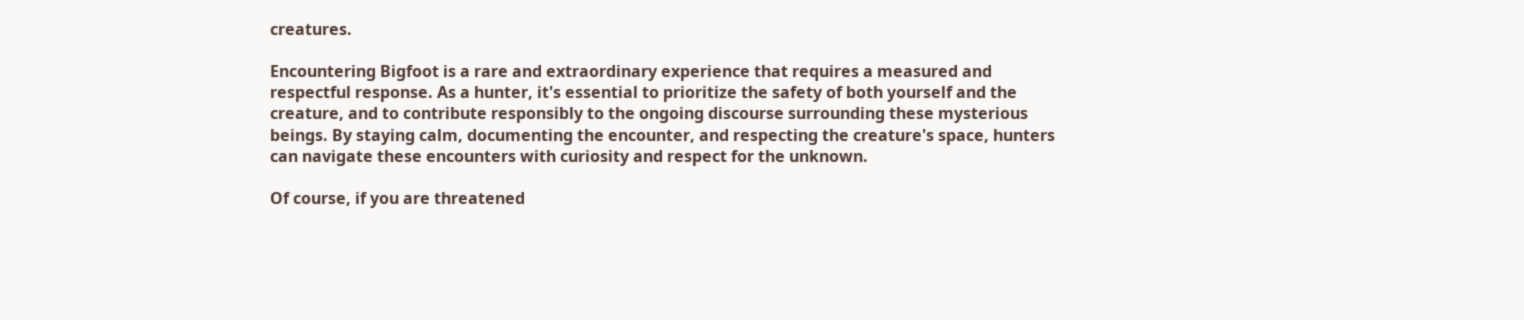creatures.

Encountering Bigfoot is a rare and extraordinary experience that requires a measured and respectful response. As a hunter, it's essential to prioritize the safety of both yourself and the creature, and to contribute responsibly to the ongoing discourse surrounding these mysterious beings. By staying calm, documenting the encounter, and respecting the creature's space, hunters can navigate these encounters with curiosity and respect for the unknown.

Of course, if you are threatened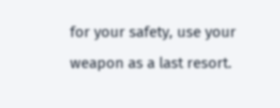for your safety, use your weapon as a last resort.